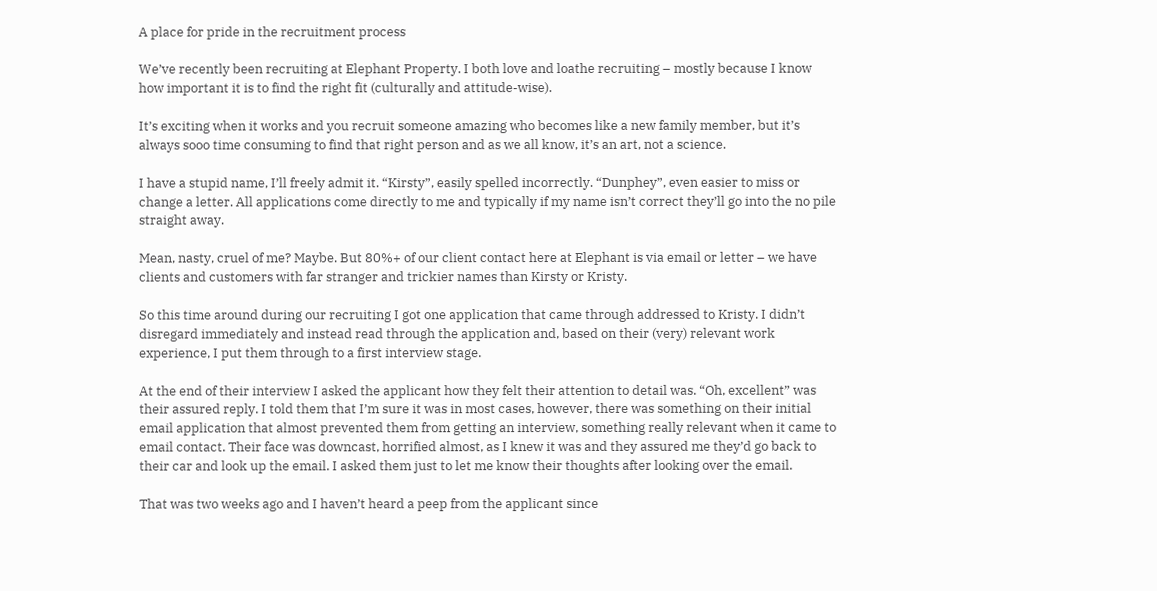A place for pride in the recruitment process

We’ve recently been recruiting at Elephant Property. I both love and loathe recruiting – mostly because I know how important it is to find the right fit (culturally and attitude-wise).

It’s exciting when it works and you recruit someone amazing who becomes like a new family member, but it’s always sooo time consuming to find that right person and as we all know, it’s an art, not a science.

I have a stupid name, I’ll freely admit it. “Kirsty”, easily spelled incorrectly. “Dunphey”, even easier to miss or change a letter. All applications come directly to me and typically if my name isn’t correct they’ll go into the no pile straight away.

Mean, nasty, cruel of me? Maybe. But 80%+ of our client contact here at Elephant is via email or letter – we have clients and customers with far stranger and trickier names than Kirsty or Kristy.

So this time around during our recruiting I got one application that came through addressed to Kristy. I didn’t disregard immediately and instead read through the application and, based on their (very) relevant work experience, I put them through to a first interview stage.

At the end of their interview I asked the applicant how they felt their attention to detail was. “Oh, excellent” was their assured reply. I told them that I’m sure it was in most cases, however, there was something on their initial email application that almost prevented them from getting an interview, something really relevant when it came to email contact. Their face was downcast, horrified almost, as I knew it was and they assured me they’d go back to their car and look up the email. I asked them just to let me know their thoughts after looking over the email.

That was two weeks ago and I haven’t heard a peep from the applicant since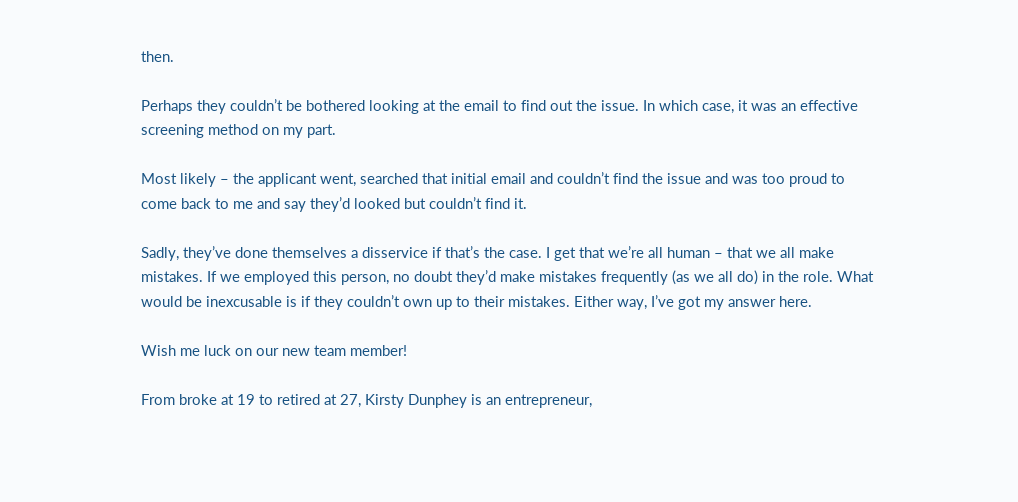then.

Perhaps they couldn’t be bothered looking at the email to find out the issue. In which case, it was an effective screening method on my part.

Most likely – the applicant went, searched that initial email and couldn’t find the issue and was too proud to come back to me and say they’d looked but couldn’t find it.

Sadly, they’ve done themselves a disservice if that’s the case. I get that we’re all human – that we all make mistakes. If we employed this person, no doubt they’d make mistakes frequently (as we all do) in the role. What would be inexcusable is if they couldn’t own up to their mistakes. Either way, I’ve got my answer here.

Wish me luck on our new team member!

From broke at 19 to retired at 27, Kirsty Dunphey is an entrepreneur,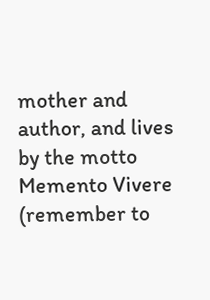mother and author, and lives by the motto Memento Vivere (remember to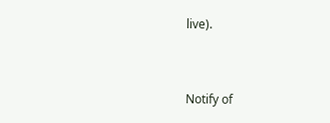live).




Notify of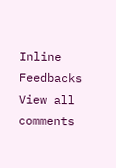Inline Feedbacks
View all comments